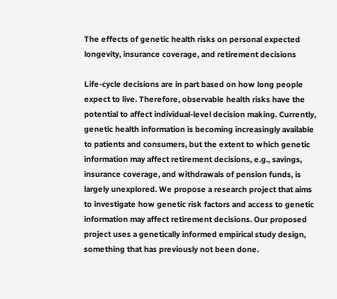The effects of genetic health risks on personal expected longevity, insurance coverage, and retirement decisions

Life-cycle decisions are in part based on how long people expect to live. Therefore, observable health risks have the potential to affect individual-level decision making. Currently, genetic health information is becoming increasingly available to patients and consumers, but the extent to which genetic information may affect retirement decisions, e.g., savings, insurance coverage, and withdrawals of pension funds, is largely unexplored. We propose a research project that aims to investigate how genetic risk factors and access to genetic information may affect retirement decisions. Our proposed project uses a genetically informed empirical study design, something that has previously not been done.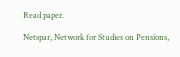Read paper.

Netspar, Network for Studies on Pensions,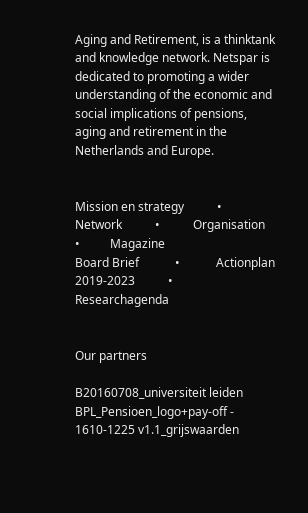Aging and Retirement, is a thinktank and knowledge network. Netspar is dedicated to promoting a wider understanding of the economic and social implications of pensions, aging and retirement in the Netherlands and Europe.


Mission en strategy           •           Network           •           Organisation           •          Magazine
Board Brief            •            Actionplan 2019-2023           •           Researchagenda


Our partners

B20160708_universiteit leiden
BPL_Pensioen_logo+pay-off - 1610-1225 v1.1_grijswaarden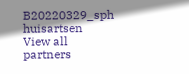B20220329_sph huisartsen
View all partners